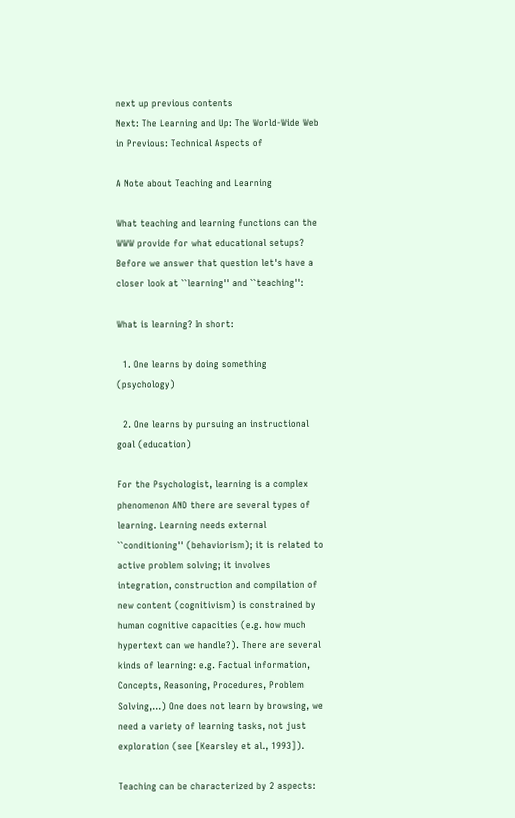next up previous contents
Next: The Learning and Up: The World-Wide Web in Previous: Technical Aspects of

A Note about Teaching and Learning

What teaching and learning functions can the WWW provide for what educational setups? Before we answer that question let's have a closer look at ``learning'' and ``teaching'':

What is learning? In short:

  1. One learns by doing something (psychology)

  2. One learns by pursuing an instructional goal (education)

For the Psychologist, learning is a complex phenomenon AND there are several types of learning. Learning needs external ``conditioning'' (behaviorism); it is related to active problem solving; it involves integration, construction and compilation of new content (cognitivism) is constrained by human cognitive capacities (e.g. how much hypertext can we handle?). There are several kinds of learning: e.g. Factual information, Concepts, Reasoning, Procedures, Problem Solving,...) One does not learn by browsing, we need a variety of learning tasks, not just exploration (see [Kearsley et al., 1993]).

Teaching can be characterized by 2 aspects: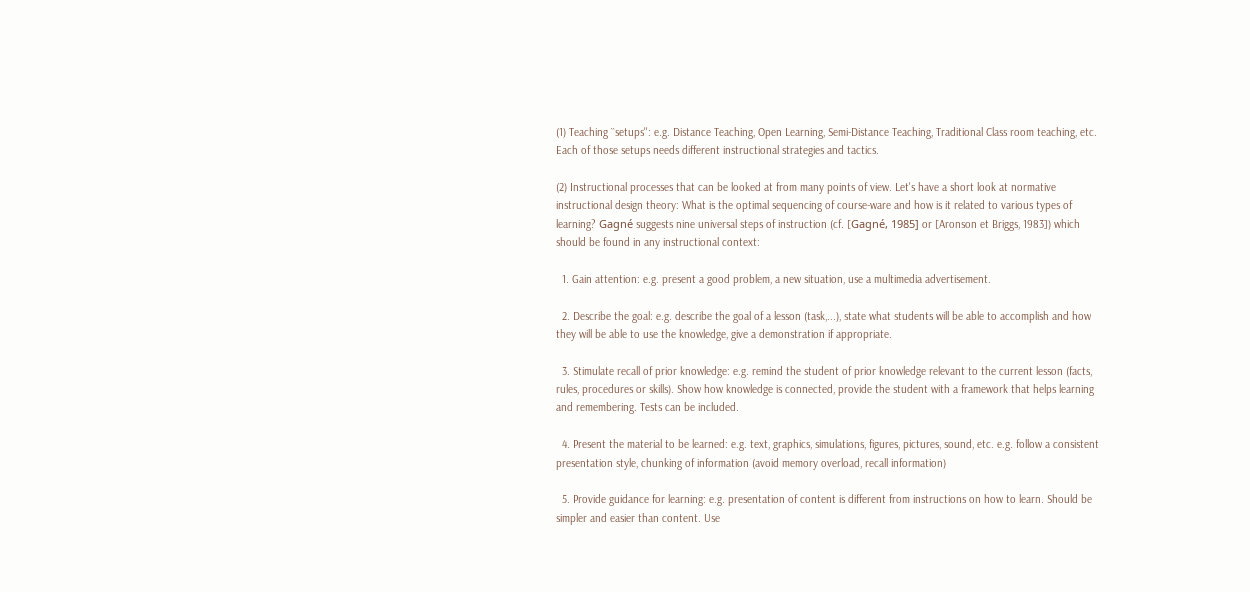(1) Teaching ``setups'': e.g. Distance Teaching, Open Learning, Semi-Distance Teaching, Traditional Class room teaching, etc. Each of those setups needs different instructional strategies and tactics.

(2) Instructional processes that can be looked at from many points of view. Let's have a short look at normative instructional design theory: What is the optimal sequencing of course-ware and how is it related to various types of learning? Gagné suggests nine universal steps of instruction (cf. [Gagné, 1985] or [Aronson et Briggs, 1983]) which should be found in any instructional context:

  1. Gain attention: e.g. present a good problem, a new situation, use a multimedia advertisement.

  2. Describe the goal: e.g. describe the goal of a lesson (task,...), state what students will be able to accomplish and how they will be able to use the knowledge, give a demonstration if appropriate.

  3. Stimulate recall of prior knowledge: e.g. remind the student of prior knowledge relevant to the current lesson (facts, rules, procedures or skills). Show how knowledge is connected, provide the student with a framework that helps learning and remembering. Tests can be included.

  4. Present the material to be learned: e.g. text, graphics, simulations, figures, pictures, sound, etc. e.g. follow a consistent presentation style, chunking of information (avoid memory overload, recall information)

  5. Provide guidance for learning: e.g. presentation of content is different from instructions on how to learn. Should be simpler and easier than content. Use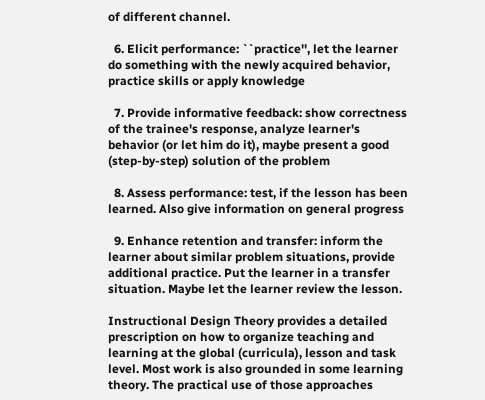of different channel.

  6. Elicit performance: ``practice'', let the learner do something with the newly acquired behavior, practice skills or apply knowledge

  7. Provide informative feedback: show correctness of the trainee's response, analyze learner's behavior (or let him do it), maybe present a good (step-by-step) solution of the problem

  8. Assess performance: test, if the lesson has been learned. Also give information on general progress

  9. Enhance retention and transfer: inform the learner about similar problem situations, provide additional practice. Put the learner in a transfer situation. Maybe let the learner review the lesson.

Instructional Design Theory provides a detailed prescription on how to organize teaching and learning at the global (curricula), lesson and task level. Most work is also grounded in some learning theory. The practical use of those approaches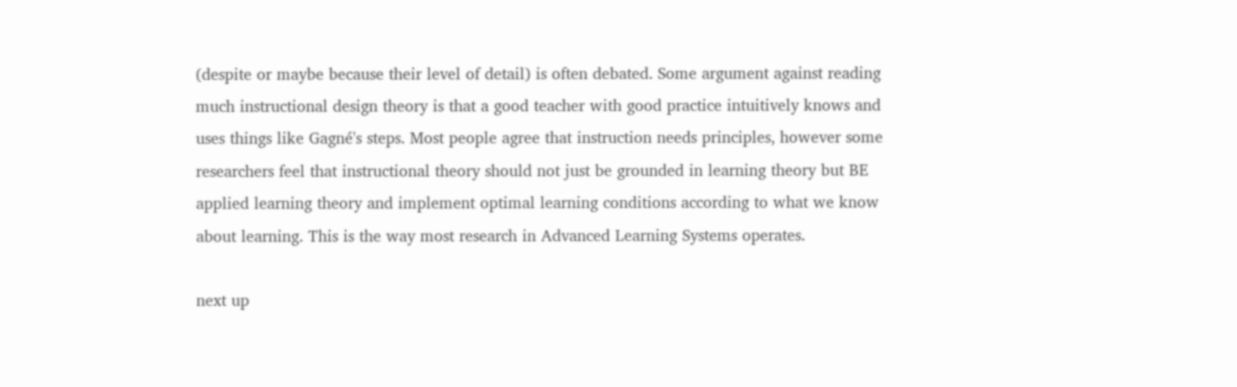(despite or maybe because their level of detail) is often debated. Some argument against reading much instructional design theory is that a good teacher with good practice intuitively knows and uses things like Gagné's steps. Most people agree that instruction needs principles, however some researchers feel that instructional theory should not just be grounded in learning theory but BE applied learning theory and implement optimal learning conditions according to what we know about learning. This is the way most research in Advanced Learning Systems operates.

next up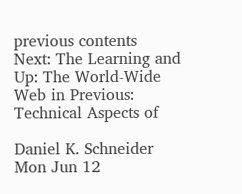previous contents
Next: The Learning and Up: The World-Wide Web in Previous: Technical Aspects of

Daniel K. Schneider
Mon Jun 12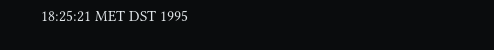18:25:21 MET DST 1995